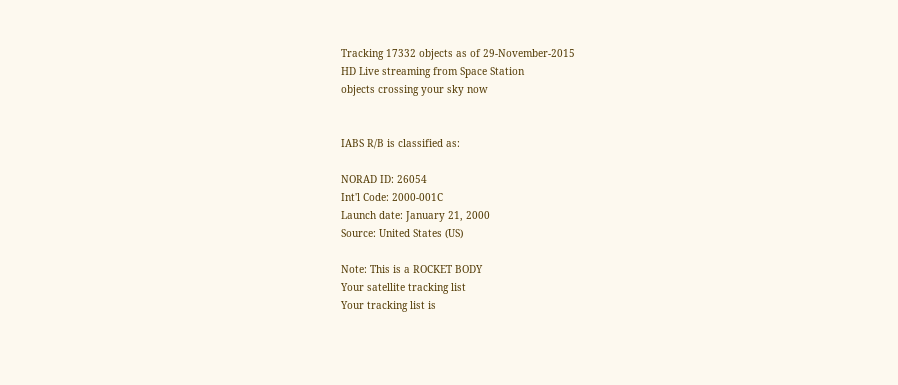Tracking 17332 objects as of 29-November-2015
HD Live streaming from Space Station
objects crossing your sky now


IABS R/B is classified as:

NORAD ID: 26054
Int'l Code: 2000-001C
Launch date: January 21, 2000
Source: United States (US)

Note: This is a ROCKET BODY
Your satellite tracking list
Your tracking list is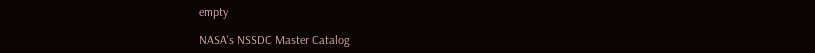empty

NASA's NSSDC Master Catalog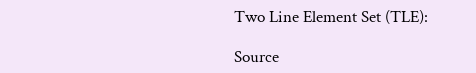Two Line Element Set (TLE):

Source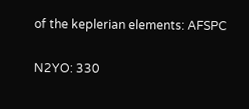of the keplerian elements: AFSPC

N2YO: 330